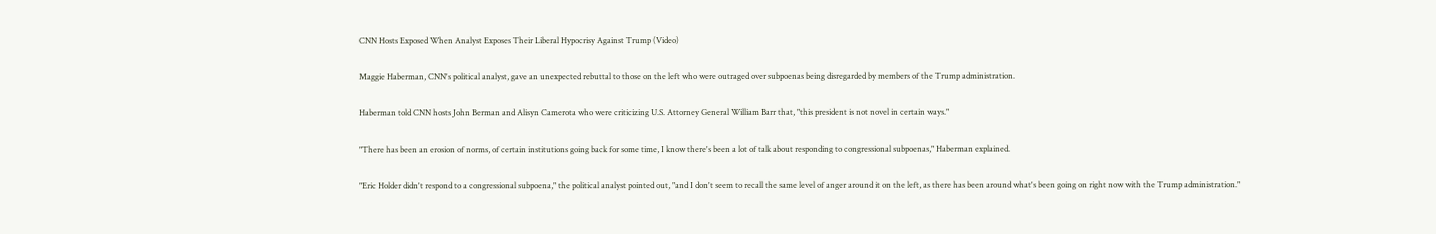CNN Hosts Exposed When Analyst Exposes Their Liberal Hypocrisy Against Trump (Video)

Maggie Haberman, CNN's political analyst, gave an unexpected rebuttal to those on the left who were outraged over subpoenas being disregarded by members of the Trump administration.

Haberman told CNN hosts John Berman and Alisyn Camerota who were criticizing U.S. Attorney General William Barr that, "this president is not novel in certain ways."

"There has been an erosion of norms, of certain institutions going back for some time, I know there's been a lot of talk about responding to congressional subpoenas," Haberman explained.

"Eric Holder didn't respond to a congressional subpoena," the political analyst pointed out, "and I don't seem to recall the same level of anger around it on the left, as there has been around what's been going on right now with the Trump administration."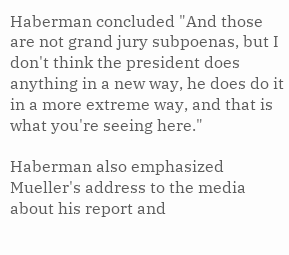Haberman concluded "And those are not grand jury subpoenas, but I don't think the president does anything in a new way, he does do it in a more extreme way, and that is what you're seeing here."

Haberman also emphasized Mueller's address to the media about his report and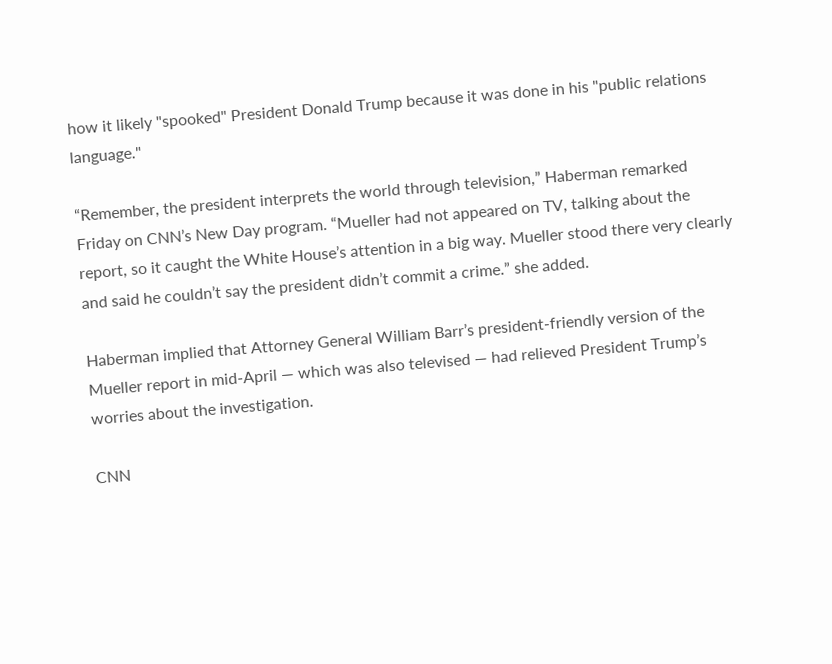how it likely "spooked" President Donald Trump because it was done in his "public relations language."

“Remember, the president interprets the world through television,” Haberman remarked Friday on CNN’s New Day program. “Mueller had not appeared on TV, talking about the report, so it caught the White House’s attention in a big way. Mueller stood there very clearly and said he couldn’t say the president didn’t commit a crime.” she added.

Haberman implied that Attorney General William Barr’s president-friendly version of the Mueller report in mid-April — which was also televised — had relieved President Trump’s worries about the investigation.

CNN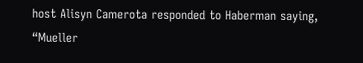host Alisyn Camerota responded to Haberman saying, “Mueller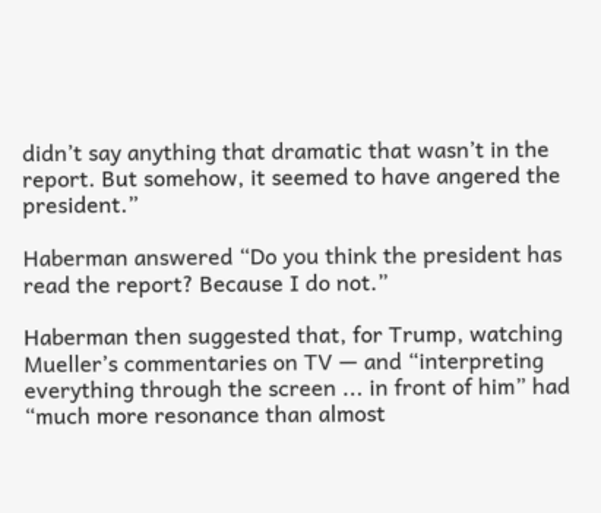didn’t say anything that dramatic that wasn’t in the report. But somehow, it seemed to have angered the president.”

Haberman answered “Do you think the president has read the report? Because I do not.”

Haberman then suggested that, for Trump, watching Mueller’s commentaries on TV — and “interpreting everything through the screen ... in front of him” had “much more resonance than almost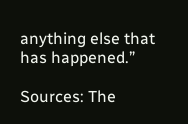anything else that has happened.”

Sources: The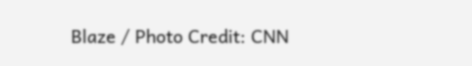Blaze / Photo Credit: CNN